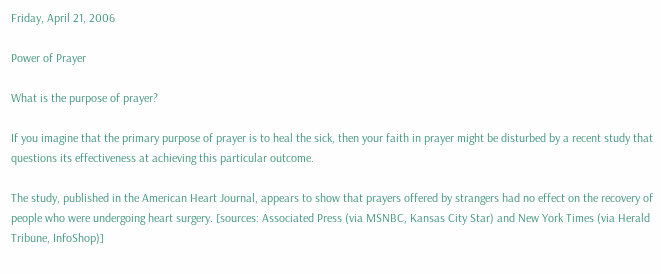Friday, April 21, 2006

Power of Prayer

What is the purpose of prayer?

If you imagine that the primary purpose of prayer is to heal the sick, then your faith in prayer might be disturbed by a recent study that questions its effectiveness at achieving this particular outcome.

The study, published in the American Heart Journal, appears to show that prayers offered by strangers had no effect on the recovery of people who were undergoing heart surgery. [sources: Associated Press (via MSNBC, Kansas City Star) and New York Times (via Herald Tribune, InfoShop)]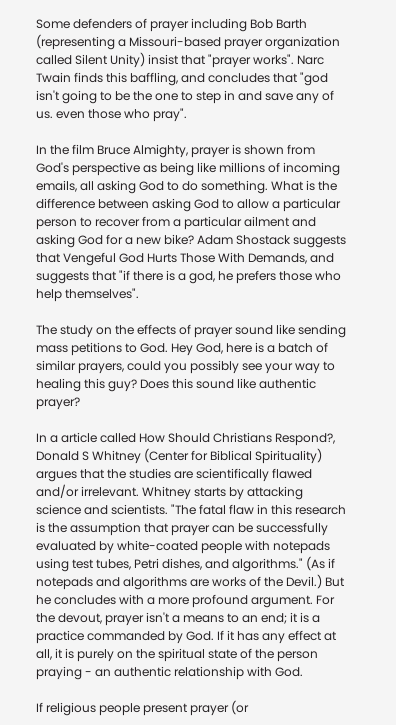Some defenders of prayer including Bob Barth (representing a Missouri-based prayer organization called Silent Unity) insist that "prayer works". Narc Twain finds this baffling, and concludes that "god isn't going to be the one to step in and save any of us. even those who pray".

In the film Bruce Almighty, prayer is shown from God's perspective as being like millions of incoming emails, all asking God to do something. What is the difference between asking God to allow a particular person to recover from a particular ailment and asking God for a new bike? Adam Shostack suggests that Vengeful God Hurts Those With Demands, and suggests that "if there is a god, he prefers those who help themselves".

The study on the effects of prayer sound like sending mass petitions to God. Hey God, here is a batch of similar prayers, could you possibly see your way to healing this guy? Does this sound like authentic prayer?

In a article called How Should Christians Respond?, Donald S Whitney (Center for Biblical Spirituality) argues that the studies are scientifically flawed and/or irrelevant. Whitney starts by attacking science and scientists. "The fatal flaw in this research is the assumption that prayer can be successfully evaluated by white-coated people with notepads using test tubes, Petri dishes, and algorithms." (As if notepads and algorithms are works of the Devil.) But he concludes with a more profound argument. For the devout, prayer isn't a means to an end; it is a practice commanded by God. If it has any effect at all, it is purely on the spiritual state of the person praying - an authentic relationship with God.

If religious people present prayer (or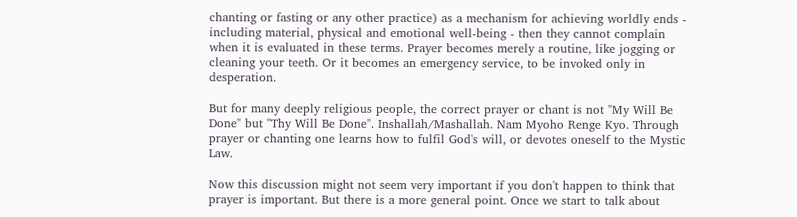chanting or fasting or any other practice) as a mechanism for achieving worldly ends - including material, physical and emotional well-being - then they cannot complain when it is evaluated in these terms. Prayer becomes merely a routine, like jogging or cleaning your teeth. Or it becomes an emergency service, to be invoked only in desperation.

But for many deeply religious people, the correct prayer or chant is not "My Will Be Done" but "Thy Will Be Done". Inshallah/Mashallah. Nam Myoho Renge Kyo. Through prayer or chanting one learns how to fulfil God's will, or devotes oneself to the Mystic Law.

Now this discussion might not seem very important if you don't happen to think that prayer is important. But there is a more general point. Once we start to talk about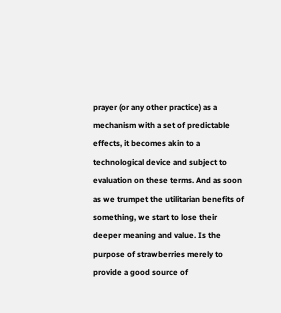prayer (or any other practice) as a mechanism with a set of predictable effects, it becomes akin to a technological device and subject to evaluation on these terms. And as soon as we trumpet the utilitarian benefits of something, we start to lose their deeper meaning and value. Is the purpose of strawberries merely to provide a good source of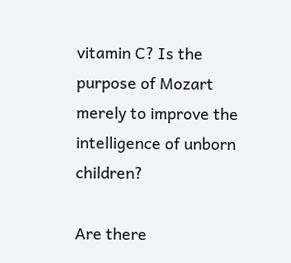vitamin C? Is the purpose of Mozart merely to improve the intelligence of unborn children?

Are there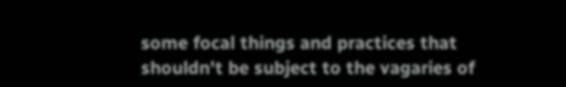some focal things and practices that shouldn't be subject to the vagaries of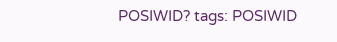POSIWID? tags: POSIWID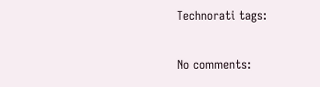Technorati tags:

No comments: